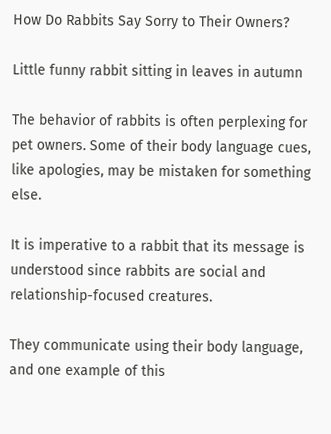How Do Rabbits Say Sorry to Their Owners?

Little funny rabbit sitting in leaves in autumn

The behavior of rabbits is often perplexing for pet owners. Some of their body language cues, like apologies, may be mistaken for something else.

It is imperative to a rabbit that its message is understood since rabbits are social and relationship-focused creatures.

They communicate using their body language, and one example of this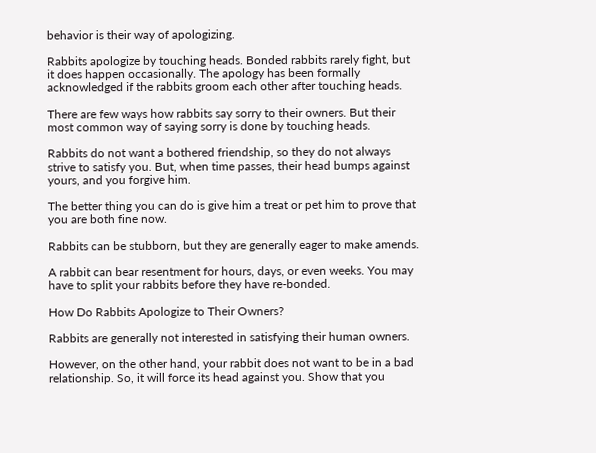behavior is their way of apologizing.

Rabbits apologize by touching heads. Bonded rabbits rarely fight, but it does happen occasionally. The apology has been formally acknowledged if the rabbits groom each other after touching heads.

There are few ways how rabbits say sorry to their owners. But their most common way of saying sorry is done by touching heads.

Rabbits do not want a bothered friendship, so they do not always strive to satisfy you. But, when time passes, their head bumps against yours, and you forgive him.

The better thing you can do is give him a treat or pet him to prove that you are both fine now.

Rabbits can be stubborn, but they are generally eager to make amends.

A rabbit can bear resentment for hours, days, or even weeks. You may have to split your rabbits before they have re-bonded.

How Do Rabbits Apologize to Their Owners?

Rabbits are generally not interested in satisfying their human owners.

However, on the other hand, your rabbit does not want to be in a bad relationship. So, it will force its head against you. Show that you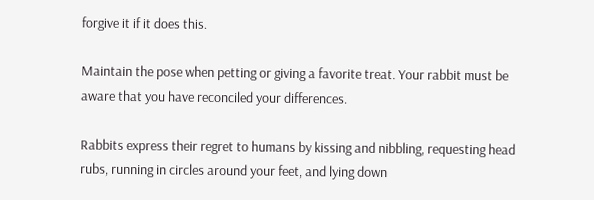forgive it if it does this.

Maintain the pose when petting or giving a favorite treat. Your rabbit must be aware that you have reconciled your differences.

Rabbits express their regret to humans by kissing and nibbling, requesting head rubs, running in circles around your feet, and lying down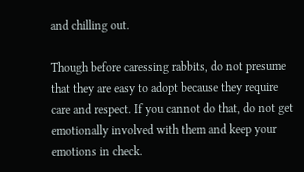and chilling out.

Though before caressing rabbits, do not presume that they are easy to adopt because they require care and respect. If you cannot do that, do not get emotionally involved with them and keep your emotions in check.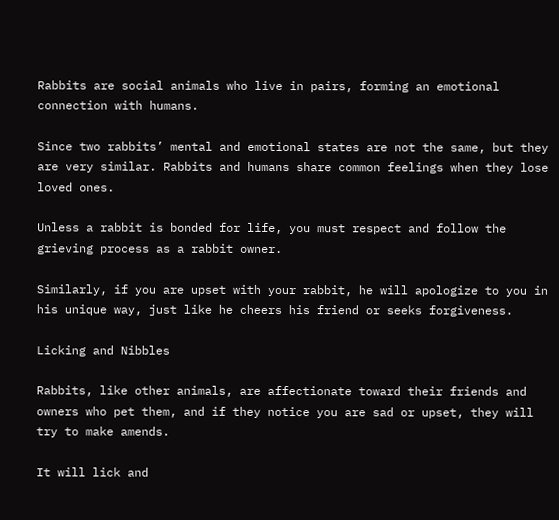Rabbits are social animals who live in pairs, forming an emotional connection with humans.

Since two rabbits’ mental and emotional states are not the same, but they are very similar. Rabbits and humans share common feelings when they lose loved ones.

Unless a rabbit is bonded for life, you must respect and follow the grieving process as a rabbit owner.

Similarly, if you are upset with your rabbit, he will apologize to you in his unique way, just like he cheers his friend or seeks forgiveness.

Licking and Nibbles

Rabbits, like other animals, are affectionate toward their friends and owners who pet them, and if they notice you are sad or upset, they will try to make amends.

It will lick and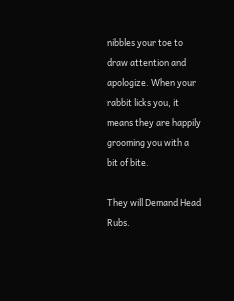nibbles your toe to draw attention and apologize. When your rabbit licks you, it means they are happily grooming you with a bit of bite.

They will Demand Head Rubs.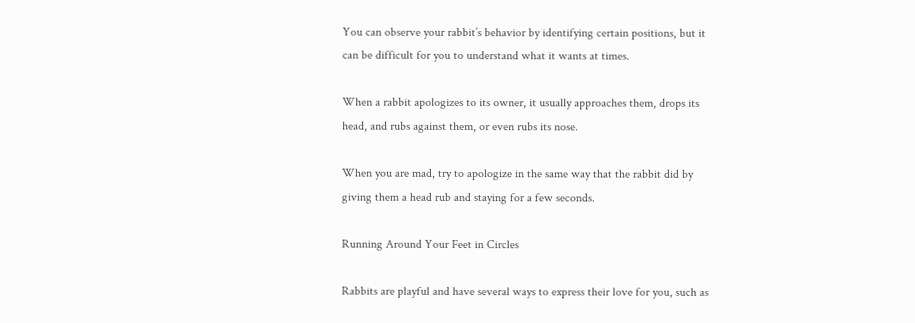You can observe your rabbit’s behavior by identifying certain positions, but it can be difficult for you to understand what it wants at times.

When a rabbit apologizes to its owner, it usually approaches them, drops its head, and rubs against them, or even rubs its nose.

When you are mad, try to apologize in the same way that the rabbit did by giving them a head rub and staying for a few seconds.

Running Around Your Feet in Circles

Rabbits are playful and have several ways to express their love for you, such as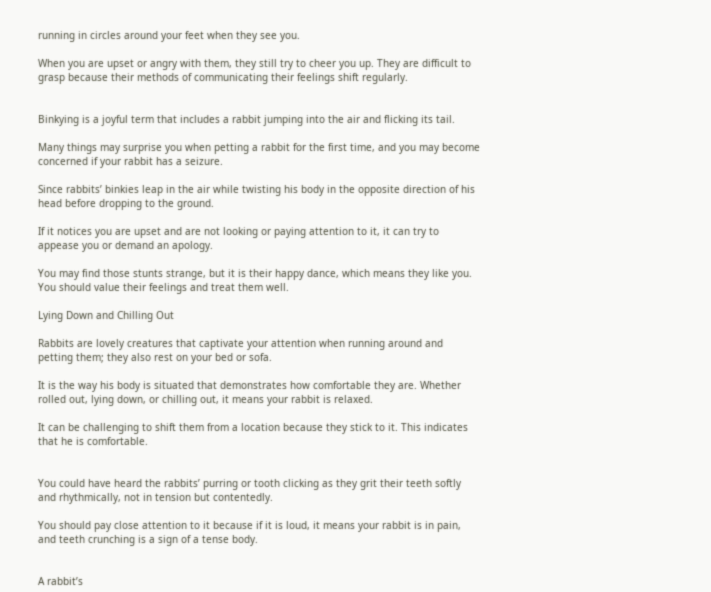running in circles around your feet when they see you.

When you are upset or angry with them, they still try to cheer you up. They are difficult to grasp because their methods of communicating their feelings shift regularly.


Binkying is a joyful term that includes a rabbit jumping into the air and flicking its tail.

Many things may surprise you when petting a rabbit for the first time, and you may become concerned if your rabbit has a seizure.

Since rabbits’ binkies leap in the air while twisting his body in the opposite direction of his head before dropping to the ground.

If it notices you are upset and are not looking or paying attention to it, it can try to appease you or demand an apology.

You may find those stunts strange, but it is their happy dance, which means they like you. You should value their feelings and treat them well.

Lying Down and Chilling Out

Rabbits are lovely creatures that captivate your attention when running around and petting them; they also rest on your bed or sofa.

It is the way his body is situated that demonstrates how comfortable they are. Whether rolled out, lying down, or chilling out, it means your rabbit is relaxed.

It can be challenging to shift them from a location because they stick to it. This indicates that he is comfortable.


You could have heard the rabbits’ purring or tooth clicking as they grit their teeth softly and rhythmically, not in tension but contentedly.

You should pay close attention to it because if it is loud, it means your rabbit is in pain, and teeth crunching is a sign of a tense body.


A rabbit’s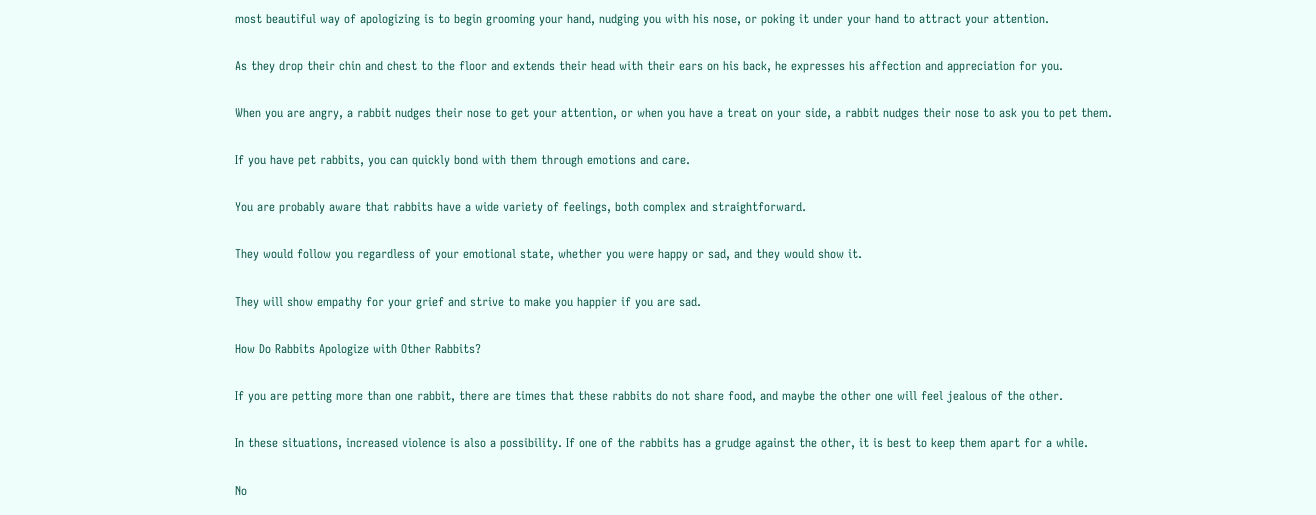most beautiful way of apologizing is to begin grooming your hand, nudging you with his nose, or poking it under your hand to attract your attention.

As they drop their chin and chest to the floor and extends their head with their ears on his back, he expresses his affection and appreciation for you.

When you are angry, a rabbit nudges their nose to get your attention, or when you have a treat on your side, a rabbit nudges their nose to ask you to pet them.

If you have pet rabbits, you can quickly bond with them through emotions and care.

You are probably aware that rabbits have a wide variety of feelings, both complex and straightforward.

They would follow you regardless of your emotional state, whether you were happy or sad, and they would show it.

They will show empathy for your grief and strive to make you happier if you are sad.

How Do Rabbits Apologize with Other Rabbits?

If you are petting more than one rabbit, there are times that these rabbits do not share food, and maybe the other one will feel jealous of the other.

In these situations, increased violence is also a possibility. If one of the rabbits has a grudge against the other, it is best to keep them apart for a while.

No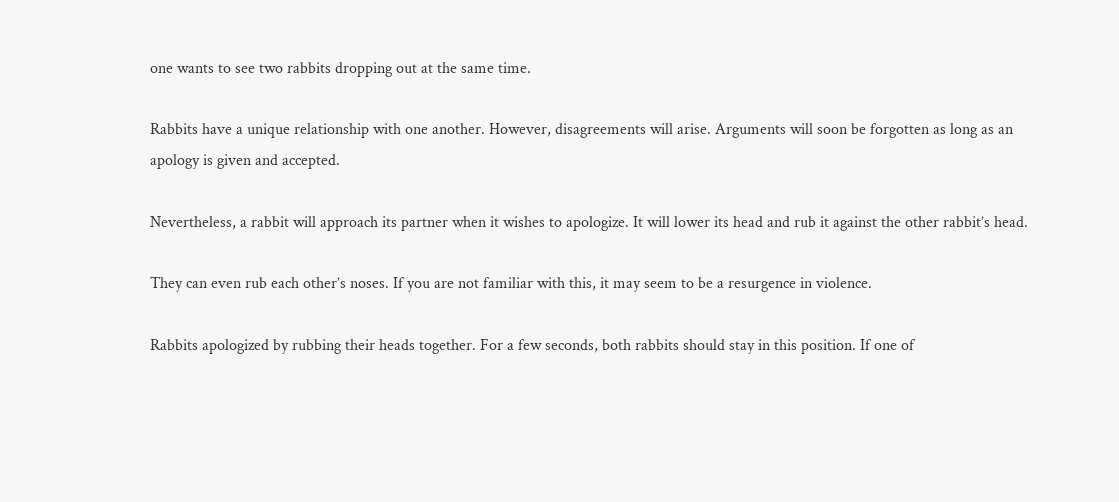one wants to see two rabbits dropping out at the same time.

Rabbits have a unique relationship with one another. However, disagreements will arise. Arguments will soon be forgotten as long as an apology is given and accepted.

Nevertheless, a rabbit will approach its partner when it wishes to apologize. It will lower its head and rub it against the other rabbit’s head.

They can even rub each other’s noses. If you are not familiar with this, it may seem to be a resurgence in violence.

Rabbits apologized by rubbing their heads together. For a few seconds, both rabbits should stay in this position. If one of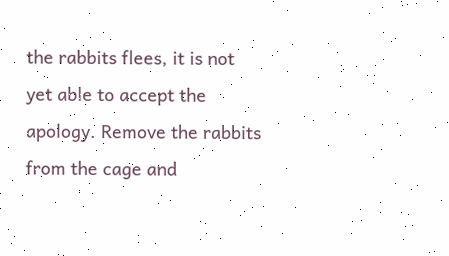the rabbits flees, it is not yet able to accept the apology. Remove the rabbits from the cage and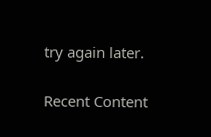try again later.

Recent Content